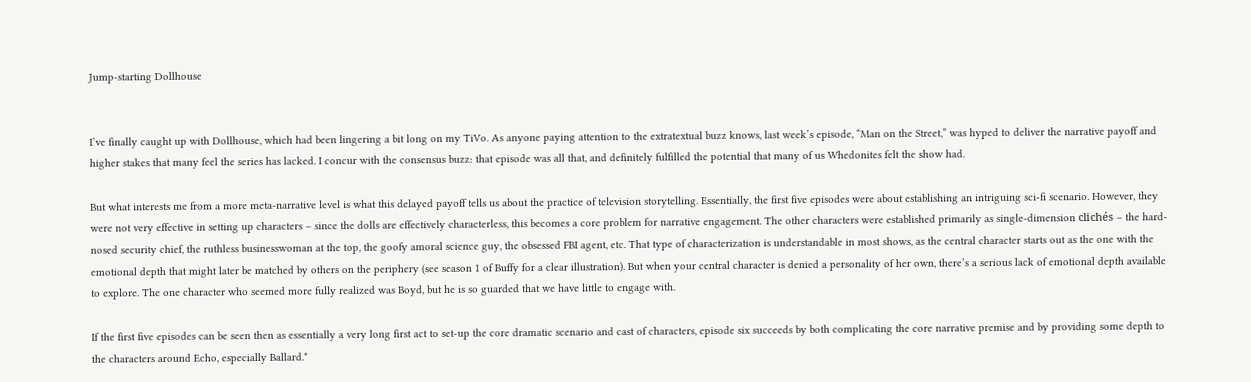Jump-starting Dollhouse


I’ve finally caught up with Dollhouse, which had been lingering a bit long on my TiVo. As anyone paying attention to the extratextual buzz knows, last week’s episode, “Man on the Street,” was hyped to deliver the narrative payoff and higher stakes that many feel the series has lacked. I concur with the consensus buzz: that episode was all that, and definitely fulfilled the potential that many of us Whedonites felt the show had.

But what interests me from a more meta-narrative level is what this delayed payoff tells us about the practice of television storytelling. Essentially, the first five episodes were about establishing an intriguing sci-fi scenario. However, they were not very effective in setting up characters – since the dolls are effectively characterless, this becomes a core problem for narrative engagement. The other characters were established primarily as single-dimension clichés – the hard-nosed security chief, the ruthless businesswoman at the top, the goofy amoral science guy, the obsessed FBI agent, etc. That type of characterization is understandable in most shows, as the central character starts out as the one with the emotional depth that might later be matched by others on the periphery (see season 1 of Buffy for a clear illustration). But when your central character is denied a personality of her own, there’s a serious lack of emotional depth available to explore. The one character who seemed more fully realized was Boyd, but he is so guarded that we have little to engage with.

If the first five episodes can be seen then as essentially a very long first act to set-up the core dramatic scenario and cast of characters, episode six succeeds by both complicating the core narrative premise and by providing some depth to the characters around Echo, especially Ballard.*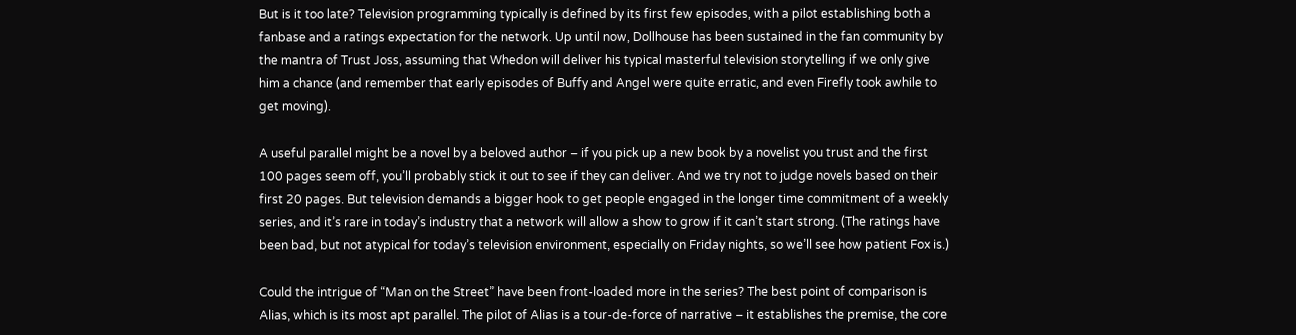But is it too late? Television programming typically is defined by its first few episodes, with a pilot establishing both a fanbase and a ratings expectation for the network. Up until now, Dollhouse has been sustained in the fan community by the mantra of Trust Joss, assuming that Whedon will deliver his typical masterful television storytelling if we only give him a chance (and remember that early episodes of Buffy and Angel were quite erratic, and even Firefly took awhile to get moving).

A useful parallel might be a novel by a beloved author – if you pick up a new book by a novelist you trust and the first 100 pages seem off, you’ll probably stick it out to see if they can deliver. And we try not to judge novels based on their first 20 pages. But television demands a bigger hook to get people engaged in the longer time commitment of a weekly series, and it’s rare in today’s industry that a network will allow a show to grow if it can’t start strong. (The ratings have been bad, but not atypical for today’s television environment, especially on Friday nights, so we’ll see how patient Fox is.)

Could the intrigue of “Man on the Street” have been front-loaded more in the series? The best point of comparison is Alias, which is its most apt parallel. The pilot of Alias is a tour-de-force of narrative – it establishes the premise, the core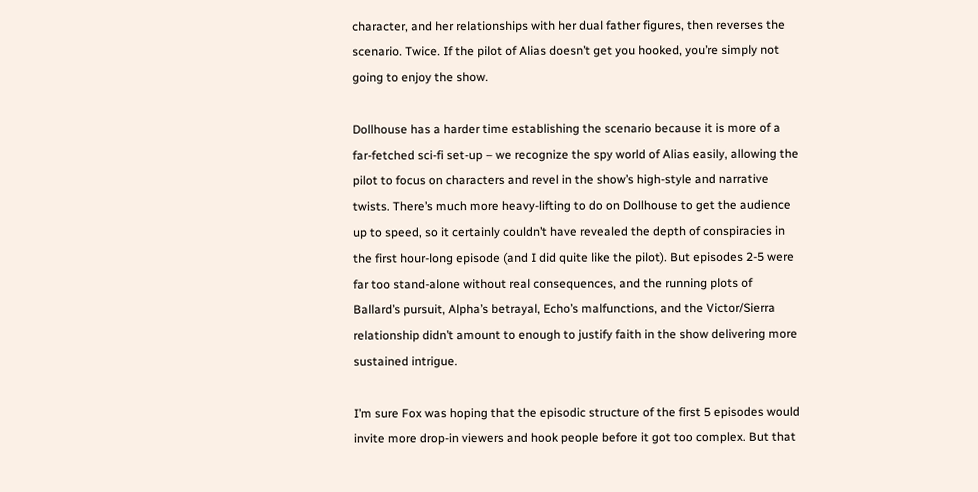character, and her relationships with her dual father figures, then reverses the scenario. Twice. If the pilot of Alias doesn’t get you hooked, you’re simply not going to enjoy the show.

Dollhouse has a harder time establishing the scenario because it is more of a far-fetched sci-fi set-up – we recognize the spy world of Alias easily, allowing the pilot to focus on characters and revel in the show’s high-style and narrative twists. There’s much more heavy-lifting to do on Dollhouse to get the audience up to speed, so it certainly couldn’t have revealed the depth of conspiracies in the first hour-long episode (and I did quite like the pilot). But episodes 2-5 were far too stand-alone without real consequences, and the running plots of Ballard’s pursuit, Alpha’s betrayal, Echo’s malfunctions, and the Victor/Sierra relationship didn’t amount to enough to justify faith in the show delivering more sustained intrigue.

I’m sure Fox was hoping that the episodic structure of the first 5 episodes would invite more drop-in viewers and hook people before it got too complex. But that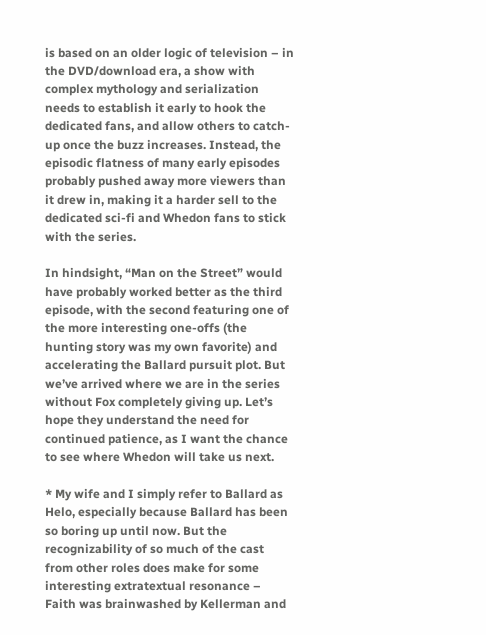is based on an older logic of television – in the DVD/download era, a show with complex mythology and serialization needs to establish it early to hook the dedicated fans, and allow others to catch-up once the buzz increases. Instead, the episodic flatness of many early episodes probably pushed away more viewers than it drew in, making it a harder sell to the dedicated sci-fi and Whedon fans to stick with the series.

In hindsight, “Man on the Street” would have probably worked better as the third episode, with the second featuring one of the more interesting one-offs (the hunting story was my own favorite) and accelerating the Ballard pursuit plot. But we’ve arrived where we are in the series without Fox completely giving up. Let’s hope they understand the need for continued patience, as I want the chance to see where Whedon will take us next.

* My wife and I simply refer to Ballard as Helo, especially because Ballard has been so boring up until now. But the recognizability of so much of the cast from other roles does make for some interesting extratextual resonance – Faith was brainwashed by Kellerman and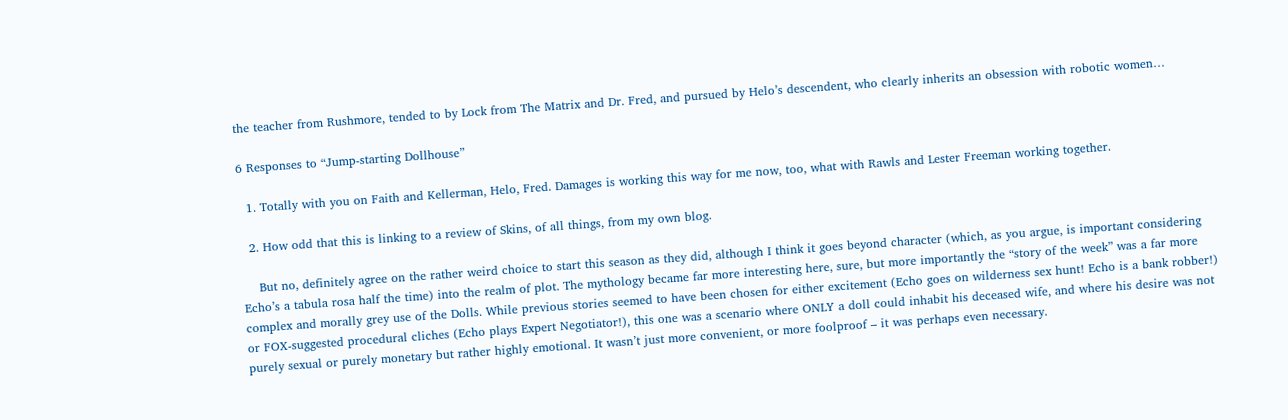the teacher from Rushmore, tended to by Lock from The Matrix and Dr. Fred, and pursued by Helo’s descendent, who clearly inherits an obsession with robotic women…

6 Responses to “Jump-starting Dollhouse”

  1. Totally with you on Faith and Kellerman, Helo, Fred. Damages is working this way for me now, too, what with Rawls and Lester Freeman working together.

  2. How odd that this is linking to a review of Skins, of all things, from my own blog.

    But no, definitely agree on the rather weird choice to start this season as they did, although I think it goes beyond character (which, as you argue, is important considering Echo’s a tabula rosa half the time) into the realm of plot. The mythology became far more interesting here, sure, but more importantly the “story of the week” was a far more complex and morally grey use of the Dolls. While previous stories seemed to have been chosen for either excitement (Echo goes on wilderness sex hunt! Echo is a bank robber!) or FOX-suggested procedural cliches (Echo plays Expert Negotiator!), this one was a scenario where ONLY a doll could inhabit his deceased wife, and where his desire was not purely sexual or purely monetary but rather highly emotional. It wasn’t just more convenient, or more foolproof – it was perhaps even necessary.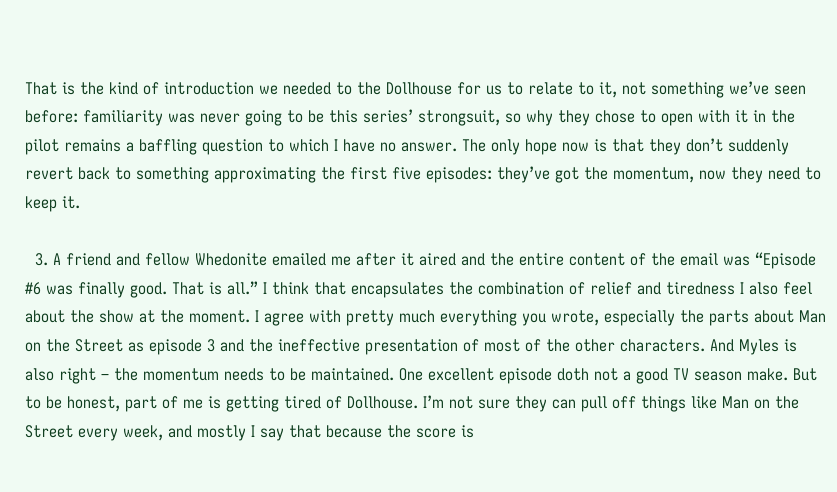That is the kind of introduction we needed to the Dollhouse for us to relate to it, not something we’ve seen before: familiarity was never going to be this series’ strongsuit, so why they chose to open with it in the pilot remains a baffling question to which I have no answer. The only hope now is that they don’t suddenly revert back to something approximating the first five episodes: they’ve got the momentum, now they need to keep it.

  3. A friend and fellow Whedonite emailed me after it aired and the entire content of the email was “Episode #6 was finally good. That is all.” I think that encapsulates the combination of relief and tiredness I also feel about the show at the moment. I agree with pretty much everything you wrote, especially the parts about Man on the Street as episode 3 and the ineffective presentation of most of the other characters. And Myles is also right – the momentum needs to be maintained. One excellent episode doth not a good TV season make. But to be honest, part of me is getting tired of Dollhouse. I’m not sure they can pull off things like Man on the Street every week, and mostly I say that because the score is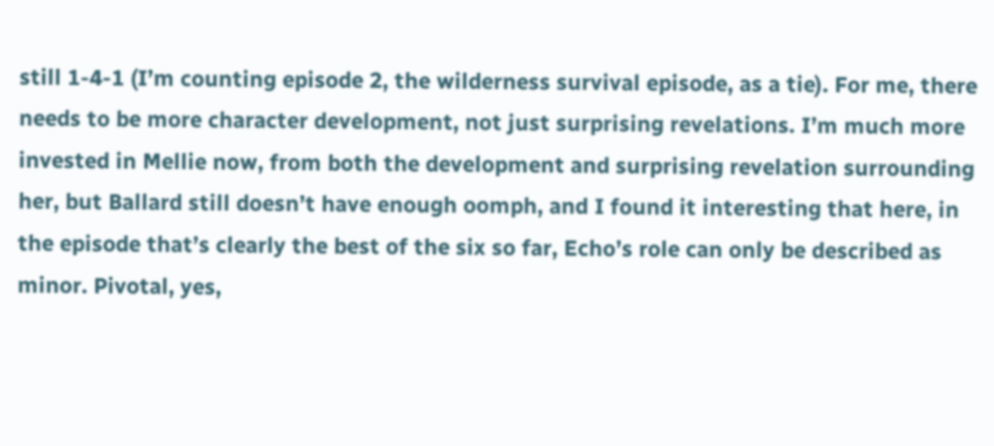still 1-4-1 (I’m counting episode 2, the wilderness survival episode, as a tie). For me, there needs to be more character development, not just surprising revelations. I’m much more invested in Mellie now, from both the development and surprising revelation surrounding her, but Ballard still doesn’t have enough oomph, and I found it interesting that here, in the episode that’s clearly the best of the six so far, Echo’s role can only be described as minor. Pivotal, yes,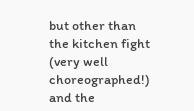but other than the kitchen fight (very well choreographed!) and the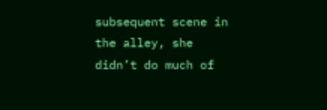subsequent scene in the alley, she didn’t do much of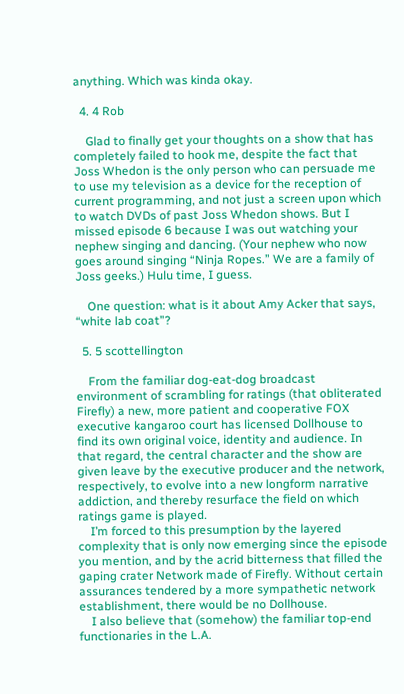anything. Which was kinda okay.

  4. 4 Rob

    Glad to finally get your thoughts on a show that has completely failed to hook me, despite the fact that Joss Whedon is the only person who can persuade me to use my television as a device for the reception of current programming, and not just a screen upon which to watch DVDs of past Joss Whedon shows. But I missed episode 6 because I was out watching your nephew singing and dancing. (Your nephew who now goes around singing “Ninja Ropes.” We are a family of Joss geeks.) Hulu time, I guess.

    One question: what is it about Amy Acker that says, “white lab coat”?

  5. 5 scottellington

    From the familiar dog-eat-dog broadcast environment of scrambling for ratings (that obliterated Firefly) a new, more patient and cooperative FOX executive kangaroo court has licensed Dollhouse to find its own original voice, identity and audience. In that regard, the central character and the show are given leave by the executive producer and the network, respectively, to evolve into a new longform narrative addiction, and thereby resurface the field on which ratings game is played.
    I’m forced to this presumption by the layered complexity that is only now emerging since the episode you mention, and by the acrid bitterness that filled the gaping crater Network made of Firefly. Without certain assurances tendered by a more sympathetic network establishment, there would be no Dollhouse.
    I also believe that (somehow) the familiar top-end functionaries in the L.A.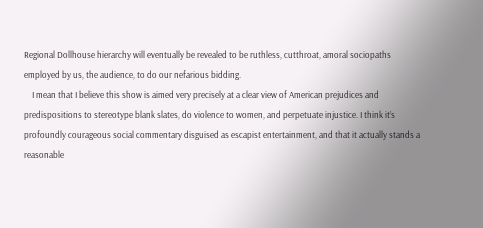Regional Dollhouse hierarchy will eventually be revealed to be ruthless, cutthroat, amoral sociopaths employed by us, the audience, to do our nefarious bidding.
    I mean that I believe this show is aimed very precisely at a clear view of American prejudices and predispositions to stereotype blank slates, do violence to women, and perpetuate injustice. I think it’s profoundly courageous social commentary disguised as escapist entertainment, and that it actually stands a reasonable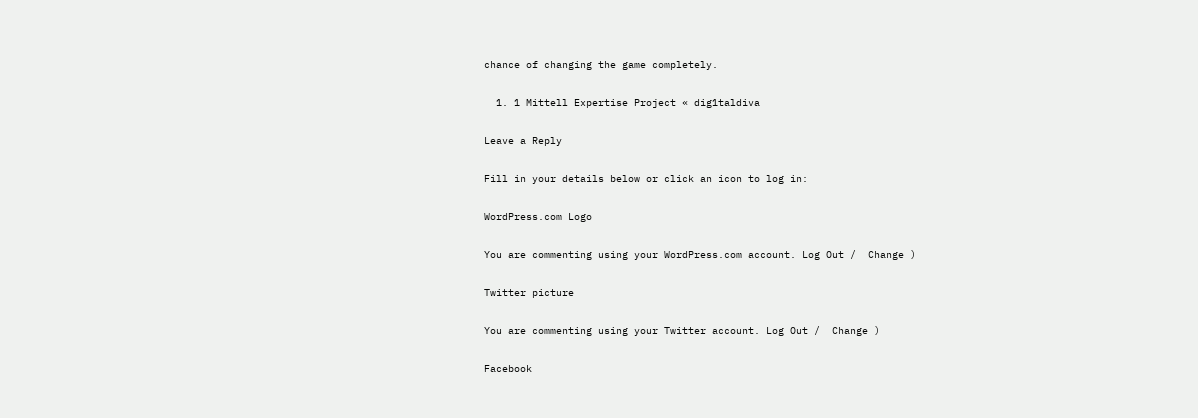chance of changing the game completely.

  1. 1 Mittell Expertise Project « dig1taldiva

Leave a Reply

Fill in your details below or click an icon to log in:

WordPress.com Logo

You are commenting using your WordPress.com account. Log Out /  Change )

Twitter picture

You are commenting using your Twitter account. Log Out /  Change )

Facebook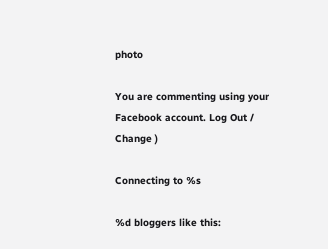photo

You are commenting using your Facebook account. Log Out /  Change )

Connecting to %s

%d bloggers like this: